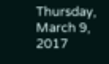Thursday, March 9, 2017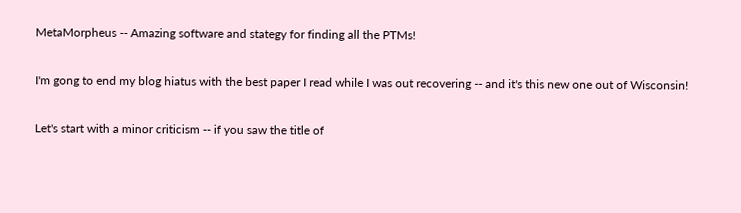MetaMorpheus -- Amazing software and stategy for finding all the PTMs!

I'm gong to end my blog hiatus with the best paper I read while I was out recovering -- and it's this new one out of Wisconsin!

Let's start with a minor criticism -- if you saw the title of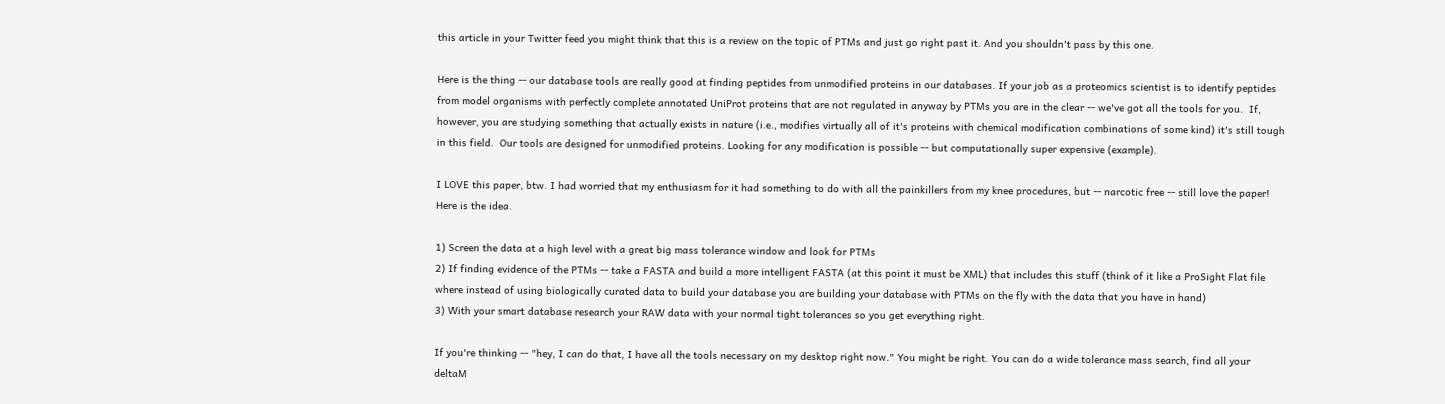this article in your Twitter feed you might think that this is a review on the topic of PTMs and just go right past it. And you shouldn't pass by this one.

Here is the thing -- our database tools are really good at finding peptides from unmodified proteins in our databases. If your job as a proteomics scientist is to identify peptides from model organisms with perfectly complete annotated UniProt proteins that are not regulated in anyway by PTMs you are in the clear -- we've got all the tools for you.  If, however, you are studying something that actually exists in nature (i.e., modifies virtually all of it's proteins with chemical modification combinations of some kind) it's still tough in this field.  Our tools are designed for unmodified proteins. Looking for any modification is possible -- but computationally super expensive (example).

I LOVE this paper, btw. I had worried that my enthusiasm for it had something to do with all the painkillers from my knee procedures, but -- narcotic free -- still love the paper!  Here is the idea.

1) Screen the data at a high level with a great big mass tolerance window and look for PTMs
2) If finding evidence of the PTMs -- take a FASTA and build a more intelligent FASTA (at this point it must be XML) that includes this stuff (think of it like a ProSight Flat file where instead of using biologically curated data to build your database you are building your database with PTMs on the fly with the data that you have in hand)
3) With your smart database research your RAW data with your normal tight tolerances so you get everything right.

If you're thinking -- "hey, I can do that, I have all the tools necessary on my desktop right now." You might be right. You can do a wide tolerance mass search, find all your deltaM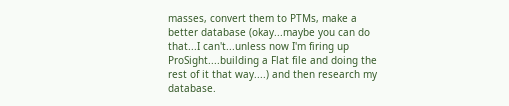masses, convert them to PTMs, make a better database (okay...maybe you can do that...I can't...unless now I'm firing up ProSight....building a Flat file and doing the rest of it that way....) and then research my database.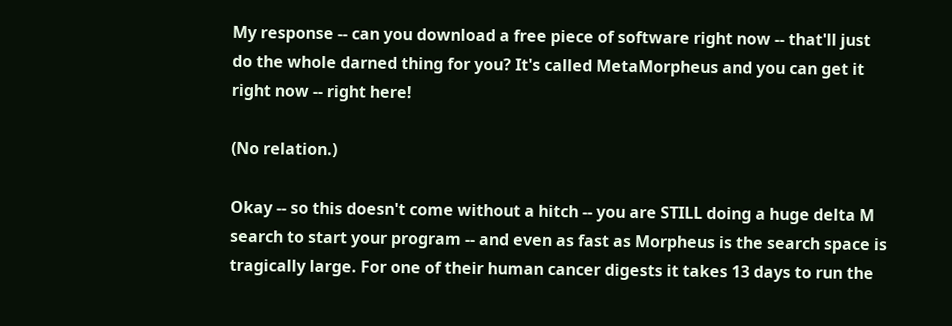My response -- can you download a free piece of software right now -- that'll just do the whole darned thing for you? It's called MetaMorpheus and you can get it right now -- right here!

(No relation.)

Okay -- so this doesn't come without a hitch -- you are STILL doing a huge delta M search to start your program -- and even as fast as Morpheus is the search space is tragically large. For one of their human cancer digests it takes 13 days to run the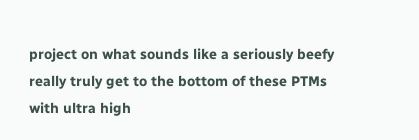project on what sounds like a seriously beefy really truly get to the bottom of these PTMs with ultra high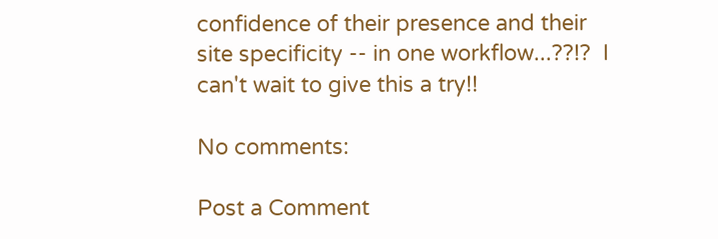confidence of their presence and their site specificity -- in one workflow...??!?  I can't wait to give this a try!!

No comments:

Post a Comment